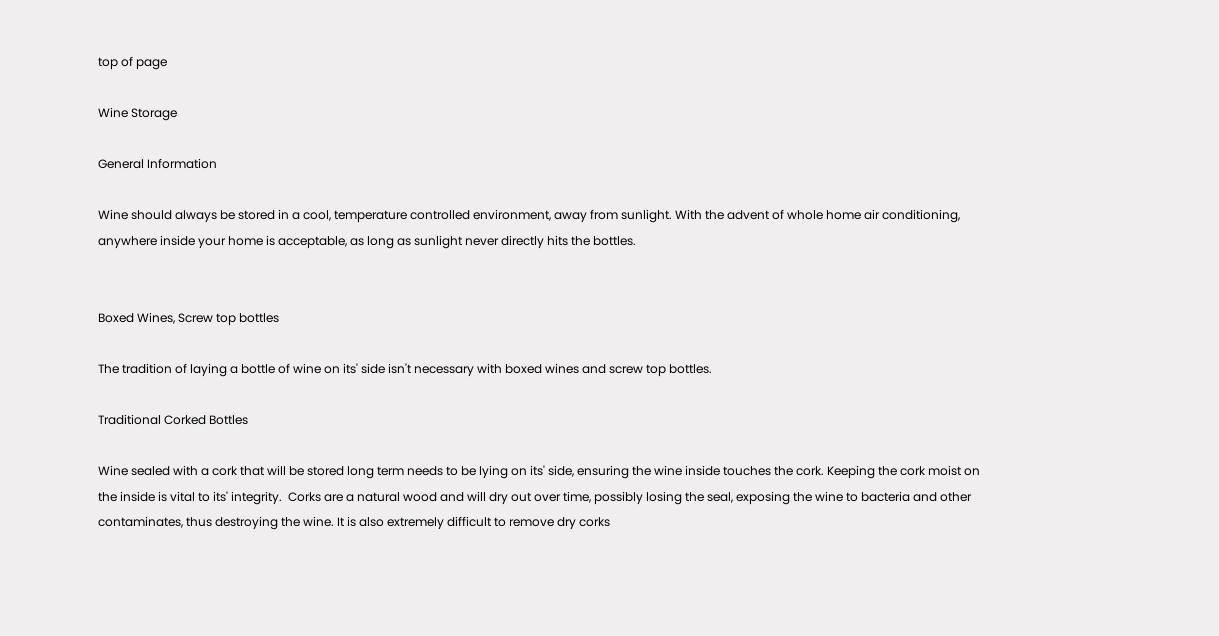top of page

Wine Storage

General Information

Wine should always be stored in a cool, temperature controlled environment, away from sunlight. With the advent of whole home air conditioning, anywhere inside your home is acceptable, as long as sunlight never directly hits the bottles.


Boxed Wines, Screw top bottles

The tradition of laying a bottle of wine on its' side isn't necessary with boxed wines and screw top bottles.

Traditional Corked Bottles

Wine sealed with a cork that will be stored long term needs to be lying on its' side, ensuring the wine inside touches the cork. Keeping the cork moist on the inside is vital to its' integrity.  Corks are a natural wood and will dry out over time, possibly losing the seal, exposing the wine to bacteria and other contaminates, thus destroying the wine. It is also extremely difficult to remove dry corks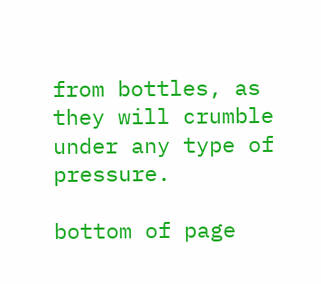from bottles, as they will crumble under any type of pressure.

bottom of page